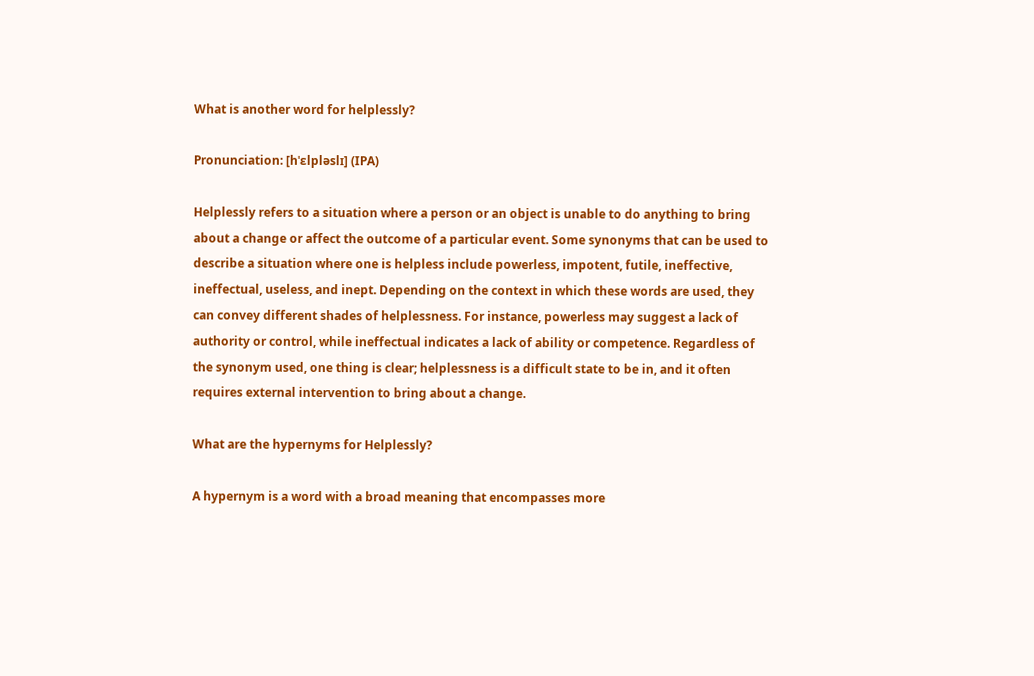What is another word for helplessly?

Pronunciation: [hˈɛlpləslɪ] (IPA)

Helplessly refers to a situation where a person or an object is unable to do anything to bring about a change or affect the outcome of a particular event. Some synonyms that can be used to describe a situation where one is helpless include powerless, impotent, futile, ineffective, ineffectual, useless, and inept. Depending on the context in which these words are used, they can convey different shades of helplessness. For instance, powerless may suggest a lack of authority or control, while ineffectual indicates a lack of ability or competence. Regardless of the synonym used, one thing is clear; helplessness is a difficult state to be in, and it often requires external intervention to bring about a change.

What are the hypernyms for Helplessly?

A hypernym is a word with a broad meaning that encompasses more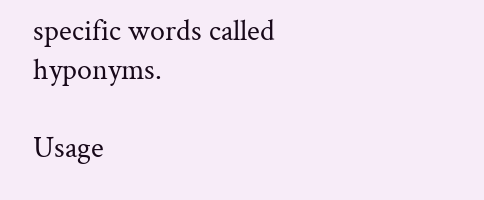specific words called hyponyms.

Usage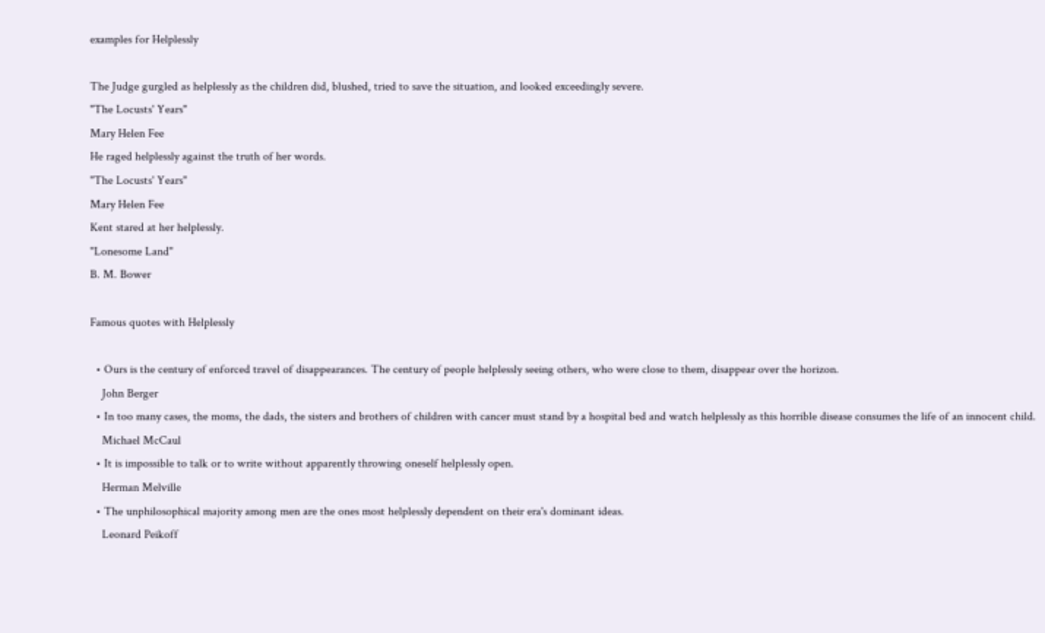examples for Helplessly

The Judge gurgled as helplessly as the children did, blushed, tried to save the situation, and looked exceedingly severe.
"The Locusts' Years"
Mary Helen Fee
He raged helplessly against the truth of her words.
"The Locusts' Years"
Mary Helen Fee
Kent stared at her helplessly.
"Lonesome Land"
B. M. Bower

Famous quotes with Helplessly

  • Ours is the century of enforced travel of disappearances. The century of people helplessly seeing others, who were close to them, disappear over the horizon.
    John Berger
  • In too many cases, the moms, the dads, the sisters and brothers of children with cancer must stand by a hospital bed and watch helplessly as this horrible disease consumes the life of an innocent child.
    Michael McCaul
  • It is impossible to talk or to write without apparently throwing oneself helplessly open.
    Herman Melville
  • The unphilosophical majority among men are the ones most helplessly dependent on their era's dominant ideas.
    Leonard Peikoff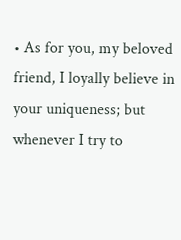• As for you, my beloved friend, I loyally believe in your uniqueness; but whenever I try to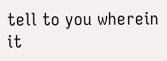tell to you wherein it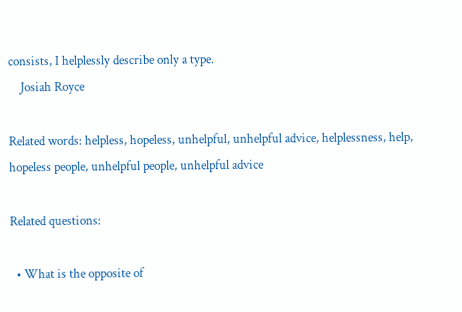consists, I helplessly describe only a type.
    Josiah Royce

Related words: helpless, hopeless, unhelpful, unhelpful advice, helplessness, help, hopeless people, unhelpful people, unhelpful advice

Related questions:

  • What is the opposite of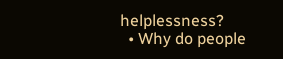helplessness?
  • Why do people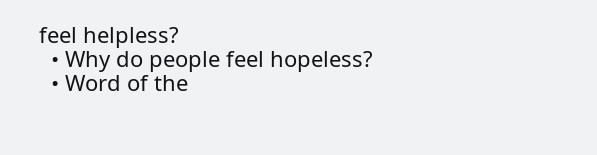feel helpless?
  • Why do people feel hopeless?
  • Word of the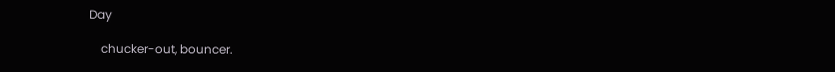Day

    chucker-out, bouncer.